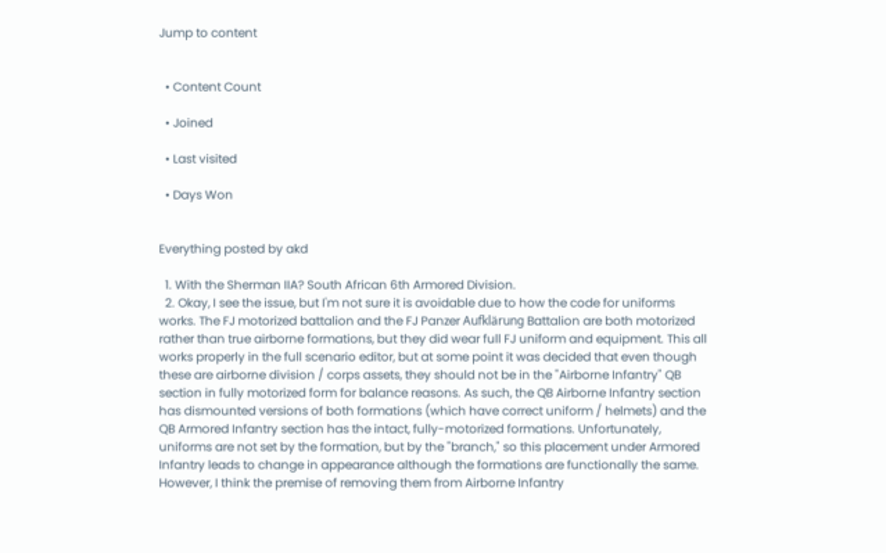Jump to content


  • Content Count

  • Joined

  • Last visited

  • Days Won


Everything posted by akd

  1. With the Sherman IIA? South African 6th Armored Division.
  2. Okay, I see the issue, but I'm not sure it is avoidable due to how the code for uniforms works. The FJ motorized battalion and the FJ Panzer Aufklärung Battalion are both motorized rather than true airborne formations, but they did wear full FJ uniform and equipment. This all works properly in the full scenario editor, but at some point it was decided that even though these are airborne division / corps assets, they should not be in the "Airborne Infantry" QB section in fully motorized form for balance reasons. As such, the QB Airborne Infantry section has dismounted versions of both formations (which have correct uniform / helmets) and the QB Armored Infantry section has the intact, fully-motorized formations. Unfortunately, uniforms are not set by the formation, but by the "branch," so this placement under Armored Infantry leads to change in appearance although the formations are functionally the same. However, I think the premise of removing them from Airborne Infantry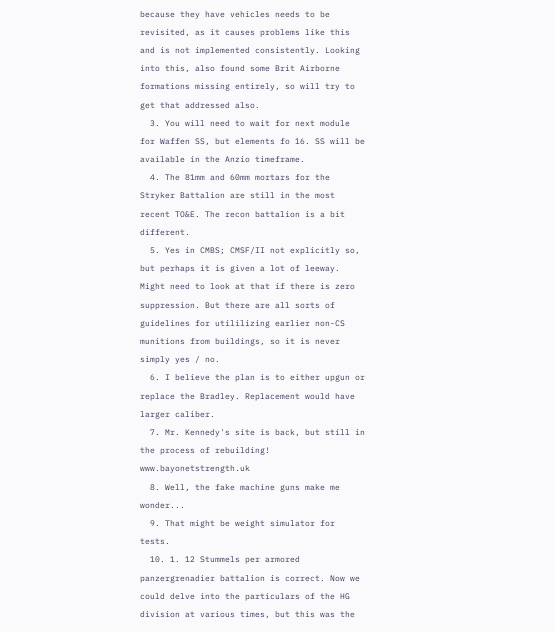because they have vehicles needs to be revisited, as it causes problems like this and is not implemented consistently. Looking into this, also found some Brit Airborne formations missing entirely, so will try to get that addressed also.
  3. You will need to wait for next module for Waffen SS, but elements fo 16. SS will be available in the Anzio timeframe.
  4. The 81mm and 60mm mortars for the Stryker Battalion are still in the most recent TO&E. The recon battalion is a bit different.
  5. Yes in CMBS; CMSF/II not explicitly so, but perhaps it is given a lot of leeway. Might need to look at that if there is zero suppression. But there are all sorts of guidelines for utililizing earlier non-CS munitions from buildings, so it is never simply yes / no.
  6. I believe the plan is to either upgun or replace the Bradley. Replacement would have larger caliber.
  7. Mr. Kennedy's site is back, but still in the process of rebuilding! www.bayonetstrength.uk
  8. Well, the fake machine guns make me wonder...
  9. That might be weight simulator for tests.
  10. 1. 12 Stummels per armored panzergrenadier battalion is correct. Now we could delve into the particulars of the HG division at various times, but this was the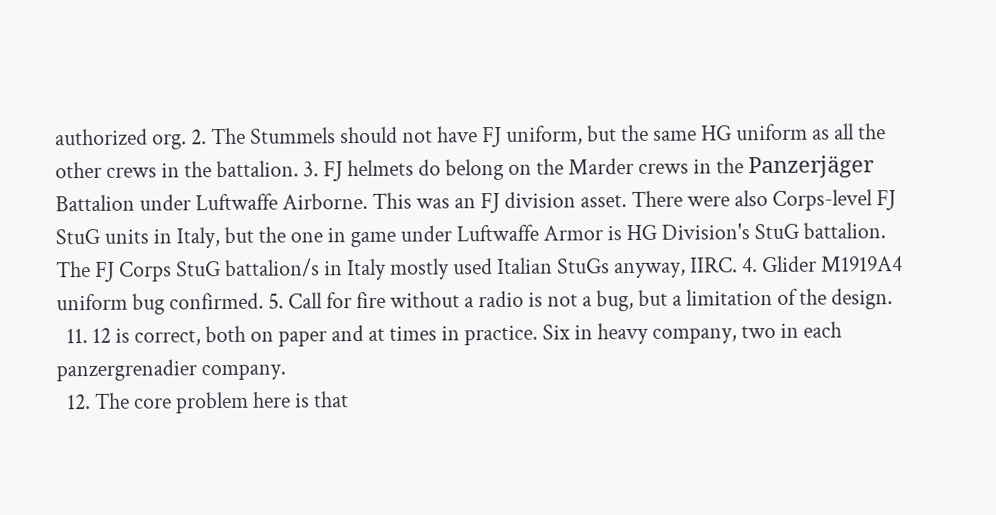authorized org. 2. The Stummels should not have FJ uniform, but the same HG uniform as all the other crews in the battalion. 3. FJ helmets do belong on the Marder crews in the Panzerjäger Battalion under Luftwaffe Airborne. This was an FJ division asset. There were also Corps-level FJ StuG units in Italy, but the one in game under Luftwaffe Armor is HG Division's StuG battalion. The FJ Corps StuG battalion/s in Italy mostly used Italian StuGs anyway, IIRC. 4. Glider M1919A4 uniform bug confirmed. 5. Call for fire without a radio is not a bug, but a limitation of the design.
  11. 12 is correct, both on paper and at times in practice. Six in heavy company, two in each panzergrenadier company.
  12. The core problem here is that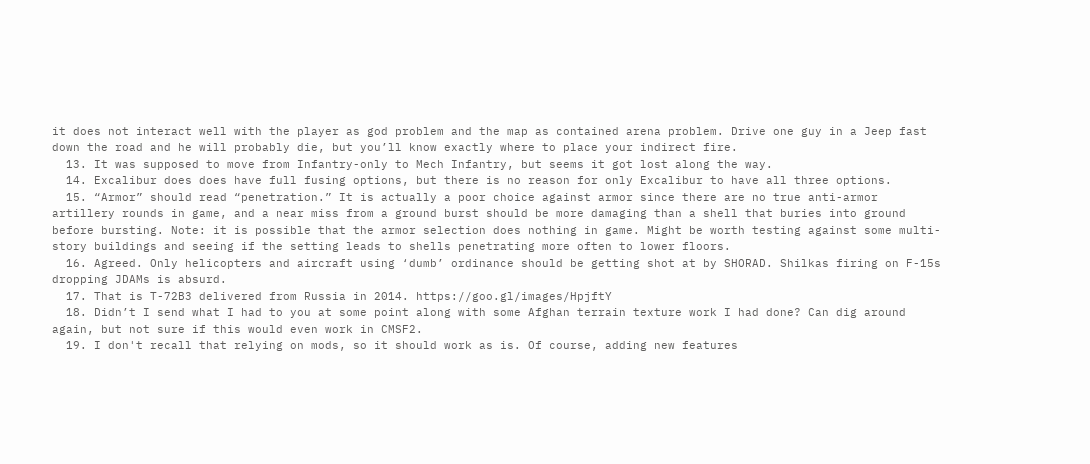it does not interact well with the player as god problem and the map as contained arena problem. Drive one guy in a Jeep fast down the road and he will probably die, but you’ll know exactly where to place your indirect fire.
  13. It was supposed to move from Infantry-only to Mech Infantry, but seems it got lost along the way.
  14. Excalibur does does have full fusing options, but there is no reason for only Excalibur to have all three options.
  15. “Armor” should read “penetration.” It is actually a poor choice against armor since there are no true anti-armor artillery rounds in game, and a near miss from a ground burst should be more damaging than a shell that buries into ground before bursting. Note: it is possible that the armor selection does nothing in game. Might be worth testing against some multi-story buildings and seeing if the setting leads to shells penetrating more often to lower floors.
  16. Agreed. Only helicopters and aircraft using ‘dumb’ ordinance should be getting shot at by SHORAD. Shilkas firing on F-15s dropping JDAMs is absurd.
  17. That is T-72B3 delivered from Russia in 2014. https://goo.gl/images/HpjftY
  18. Didn’t I send what I had to you at some point along with some Afghan terrain texture work I had done? Can dig around again, but not sure if this would even work in CMSF2.
  19. I don't recall that relying on mods, so it should work as is. Of course, adding new features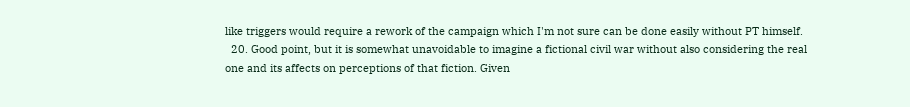like triggers would require a rework of the campaign which I'm not sure can be done easily without PT himself.
  20. Good point, but it is somewhat unavoidable to imagine a fictional civil war without also considering the real one and its affects on perceptions of that fiction. Given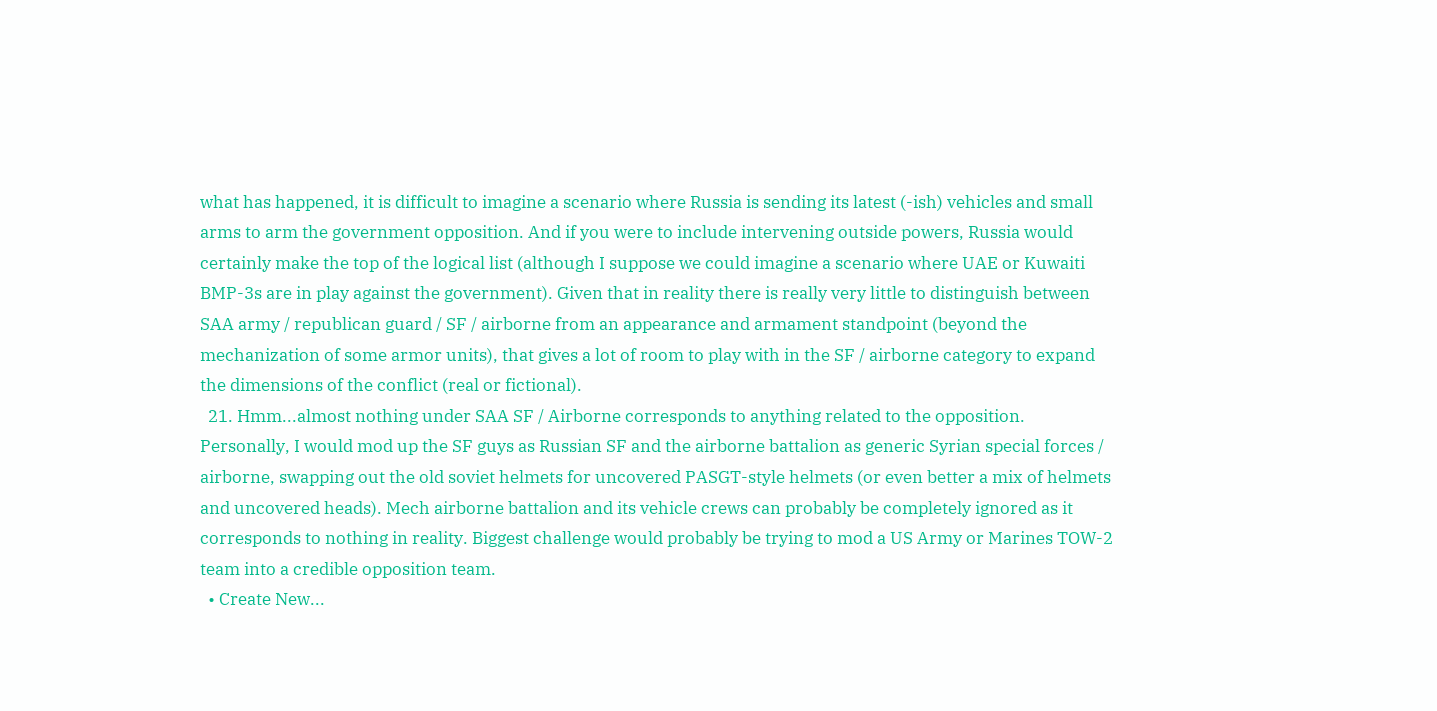what has happened, it is difficult to imagine a scenario where Russia is sending its latest (-ish) vehicles and small arms to arm the government opposition. And if you were to include intervening outside powers, Russia would certainly make the top of the logical list (although I suppose we could imagine a scenario where UAE or Kuwaiti BMP-3s are in play against the government). Given that in reality there is really very little to distinguish between SAA army / republican guard / SF / airborne from an appearance and armament standpoint (beyond the mechanization of some armor units), that gives a lot of room to play with in the SF / airborne category to expand the dimensions of the conflict (real or fictional).
  21. Hmm...almost nothing under SAA SF / Airborne corresponds to anything related to the opposition. Personally, I would mod up the SF guys as Russian SF and the airborne battalion as generic Syrian special forces / airborne, swapping out the old soviet helmets for uncovered PASGT-style helmets (or even better a mix of helmets and uncovered heads). Mech airborne battalion and its vehicle crews can probably be completely ignored as it corresponds to nothing in reality. Biggest challenge would probably be trying to mod a US Army or Marines TOW-2 team into a credible opposition team.
  • Create New...